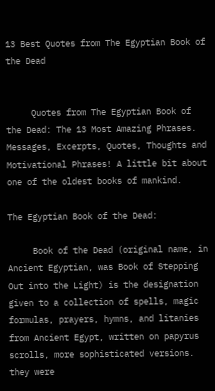13 Best Quotes from The Egyptian Book of the Dead


     Quotes from The Egyptian Book of the Dead: The 13 Most Amazing Phrases. Messages, Excerpts, Quotes, Thoughts and Motivational Phrases! A little bit about one of the oldest books of mankind.

The Egyptian Book of the Dead:

     Book of the Dead (original name, in Ancient Egyptian, was Book of Stepping Out into the Light) is the designation given to a collection of spells, magic formulas, prayers, hymns, and litanies from Ancient Egypt, written on papyrus scrolls, more sophisticated versions. they were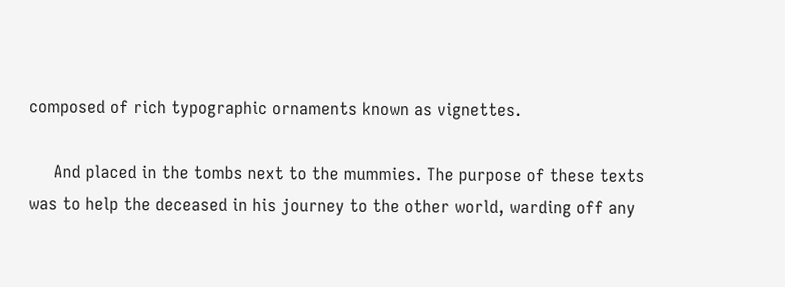composed of rich typographic ornaments known as vignettes.

     And placed in the tombs next to the mummies. The purpose of these texts was to help the deceased in his journey to the other world, warding off any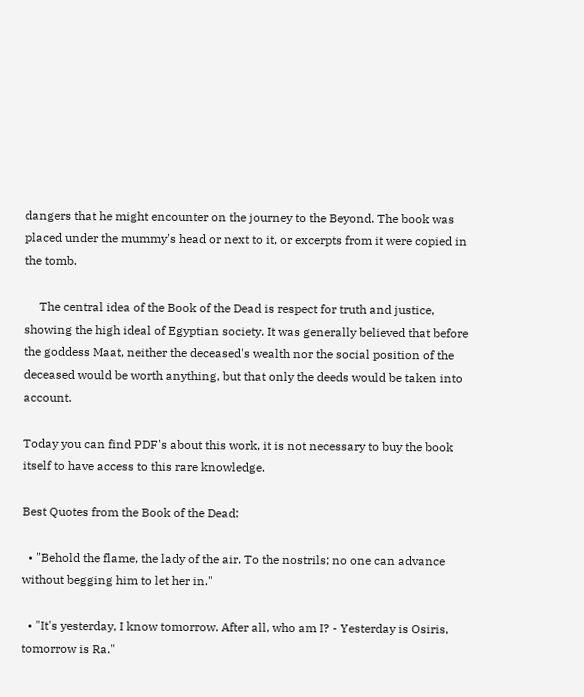dangers that he might encounter on the journey to the Beyond. The book was placed under the mummy's head or next to it, or excerpts from it were copied in the tomb.

     The central idea of the Book of the Dead is respect for truth and justice, showing the high ideal of Egyptian society. It was generally believed that before the goddess Maat, neither the deceased's wealth nor the social position of the deceased would be worth anything, but that only the deeds would be taken into account.

Today you can find PDF's about this work, it is not necessary to buy the book itself to have access to this rare knowledge.

Best Quotes from the Book of the Dead:

  • "Behold the flame, the lady of the air. To the nostrils; no one can advance without begging him to let her in."

  • "It's yesterday, I know tomorrow. After all, who am I? - Yesterday is Osiris, tomorrow is Ra."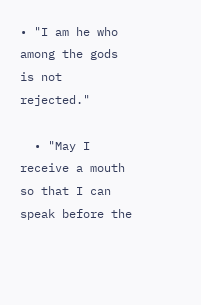• "I am he who among the gods is not rejected."

  • "May I receive a mouth so that I can speak before the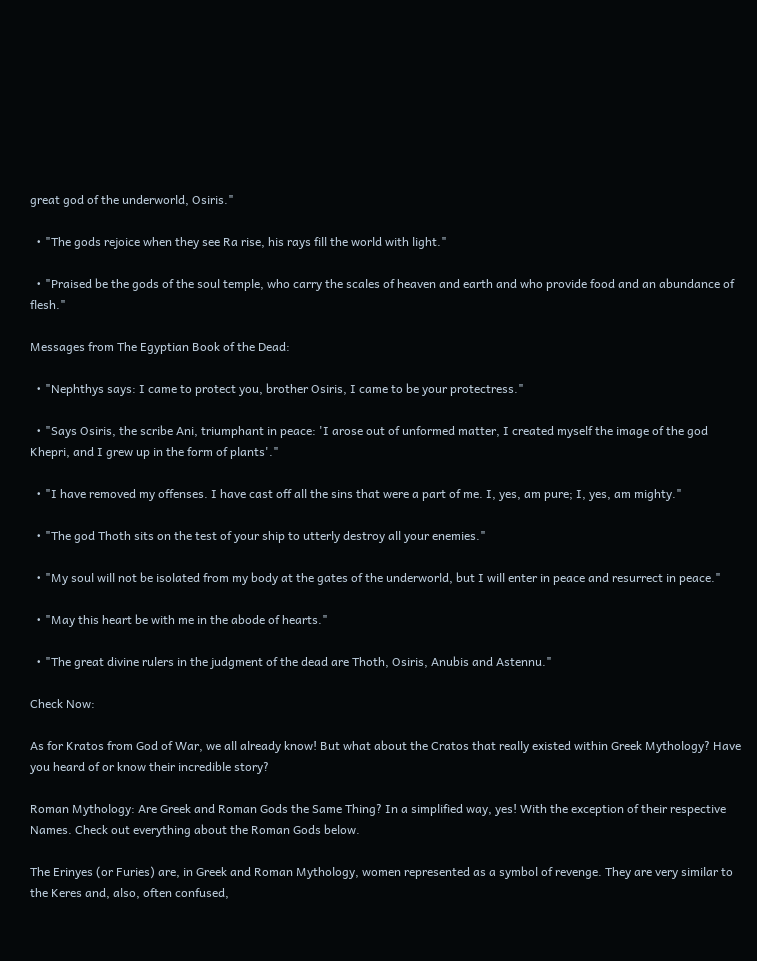great god of the underworld, Osiris."

  • "The gods rejoice when they see Ra rise, his rays fill the world with light."

  • "Praised be the gods of the soul temple, who carry the scales of heaven and earth and who provide food and an abundance of flesh."

Messages from The Egyptian Book of the Dead:

  • "Nephthys says: I came to protect you, brother Osiris, I came to be your protectress."

  • "Says Osiris, the scribe Ani, triumphant in peace: 'I arose out of unformed matter, I created myself the image of the god Khepri, and I grew up in the form of plants'."

  • "I have removed my offenses. I have cast off all the sins that were a part of me. I, yes, am pure; I, yes, am mighty."

  • "The god Thoth sits on the test of your ship to utterly destroy all your enemies."

  • "My soul will not be isolated from my body at the gates of the underworld, but I will enter in peace and resurrect in peace."

  • "May this heart be with me in the abode of hearts."

  • "The great divine rulers in the judgment of the dead are Thoth, Osiris, Anubis and Astennu."

Check Now:

As for Kratos from God of War, we all already know! But what about the Cratos that really existed within Greek Mythology? Have you heard of or know their incredible story?

Roman Mythology: Are Greek and Roman Gods the Same Thing? In a simplified way, yes! With the exception of their respective Names. Check out everything about the Roman Gods below.

The Erinyes (or Furies) are, in Greek and Roman Mythology, women represented as a symbol of revenge. They are very similar to the Keres and, also, often confused,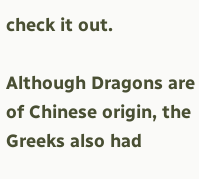check it out.

Although Dragons are of Chinese origin, the Greeks also had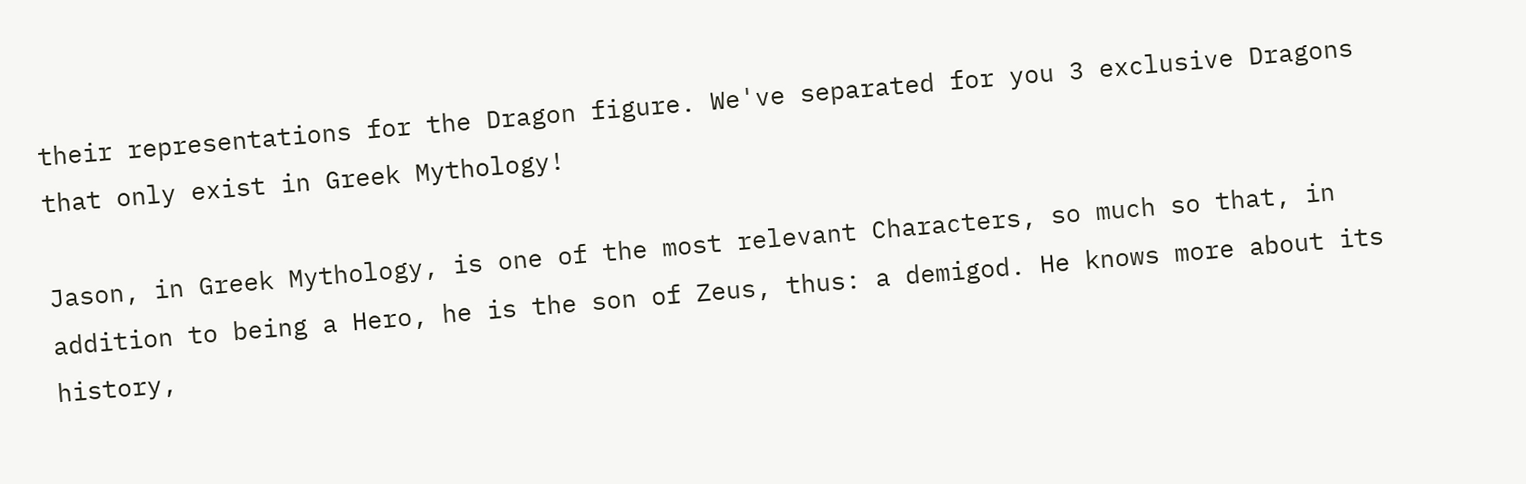their representations for the Dragon figure. We've separated for you 3 exclusive Dragons that only exist in Greek Mythology!

Jason, in Greek Mythology, is one of the most relevant Characters, so much so that, in addition to being a Hero, he is the son of Zeus, thus: a demigod. He knows more about its history,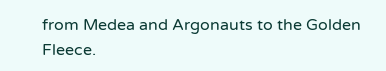from Medea and Argonauts to the Golden Fleece.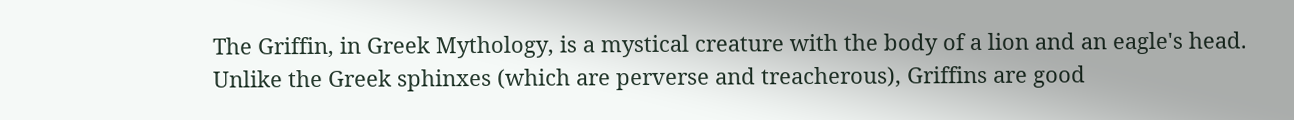The Griffin, in Greek Mythology, is a mystical creature with the body of a lion and an eagle's head. Unlike the Greek sphinxes (which are perverse and treacherous), Griffins are good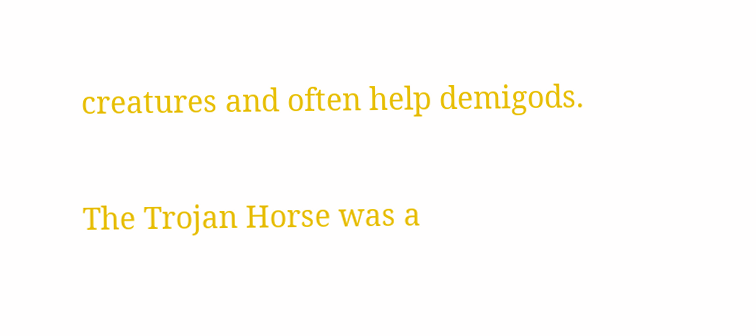creatures and often help demigods.

The Trojan Horse was a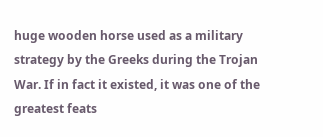huge wooden horse used as a military strategy by the Greeks during the Trojan War. If in fact it existed, it was one of the greatest feats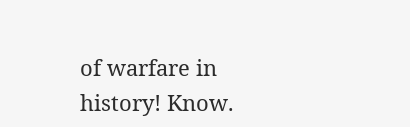of warfare in history! Know.